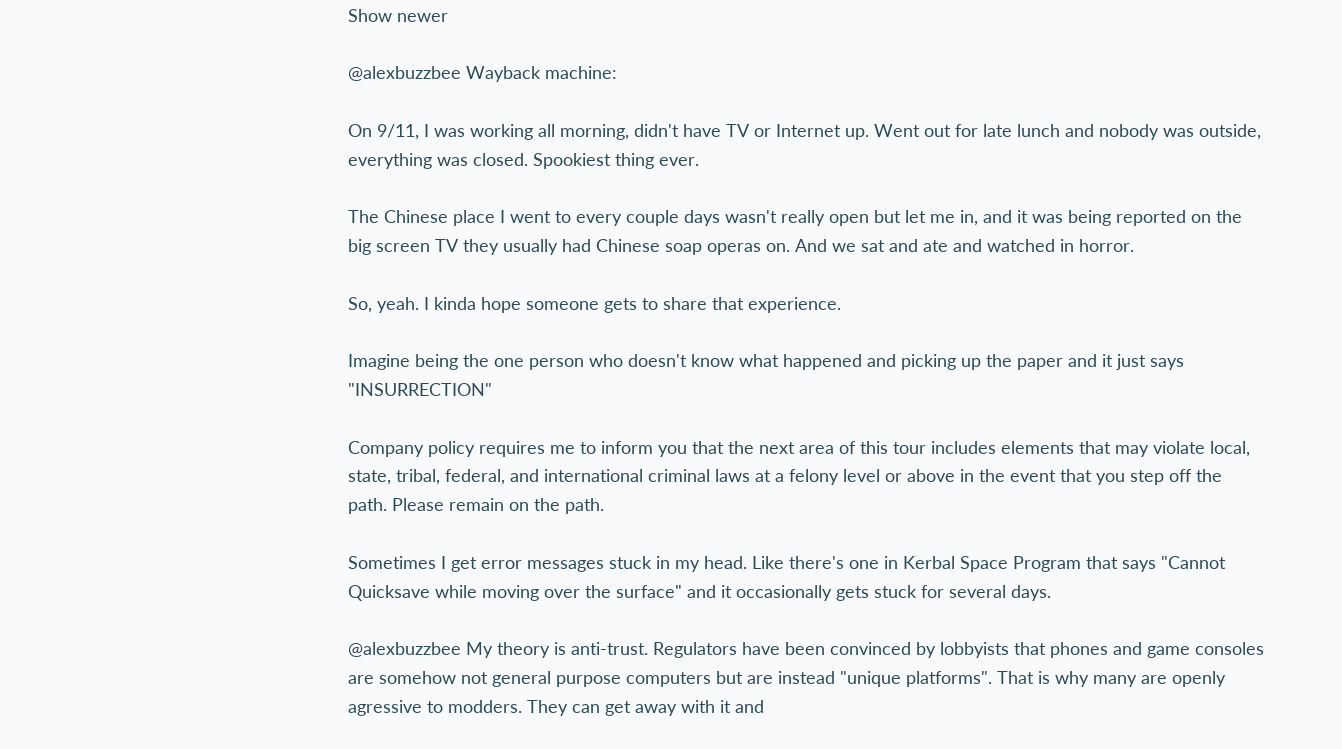Show newer

@alexbuzzbee Wayback machine:

On 9/11, I was working all morning, didn't have TV or Internet up. Went out for late lunch and nobody was outside, everything was closed. Spookiest thing ever.

The Chinese place I went to every couple days wasn't really open but let me in, and it was being reported on the big screen TV they usually had Chinese soap operas on. And we sat and ate and watched in horror.

So, yeah. I kinda hope someone gets to share that experience.

Imagine being the one person who doesn't know what happened and picking up the paper and it just says "INSURRECTION"

Company policy requires me to inform you that the next area of this tour includes elements that may violate local, state, tribal, federal, and international criminal laws at a felony level or above in the event that you step off the path. Please remain on the path.

Sometimes I get error messages stuck in my head. Like there's one in Kerbal Space Program that says "Cannot Quicksave while moving over the surface" and it occasionally gets stuck for several days.

@alexbuzzbee My theory is anti-trust. Regulators have been convinced by lobbyists that phones and game consoles are somehow not general purpose computers but are instead "unique platforms". That is why many are openly agressive to modders. They can get away with it and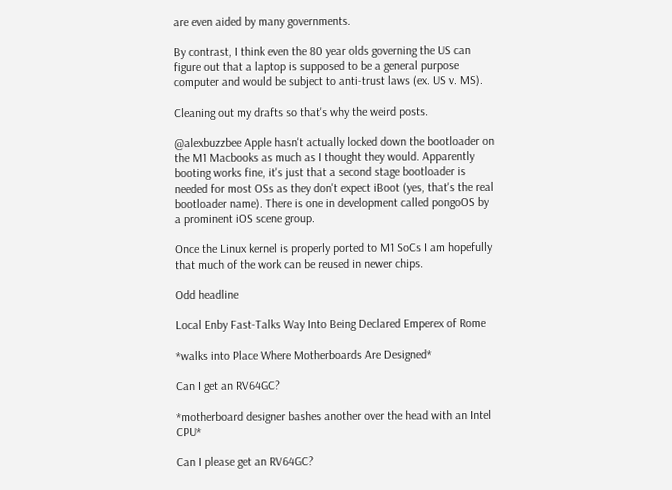are even aided by many governments.

By contrast, I think even the 80 year olds governing the US can figure out that a laptop is supposed to be a general purpose computer and would be subject to anti-trust laws (ex. US v. MS).

Cleaning out my drafts so that's why the weird posts.

@alexbuzzbee Apple hasn't actually locked down the bootloader on the M1 Macbooks as much as I thought they would. Apparently booting works fine, it's just that a second stage bootloader is needed for most OSs as they don't expect iBoot (yes, that's the real bootloader name). There is one in development called pongoOS by a prominent iOS scene group.

Once the Linux kernel is properly ported to M1 SoCs I am hopefully that much of the work can be reused in newer chips.

Odd headline

Local Enby Fast-Talks Way Into Being Declared Emperex of Rome

*walks into Place Where Motherboards Are Designed*

Can I get an RV64GC?

*motherboard designer bashes another over the head with an Intel CPU*

Can I please get an RV64GC?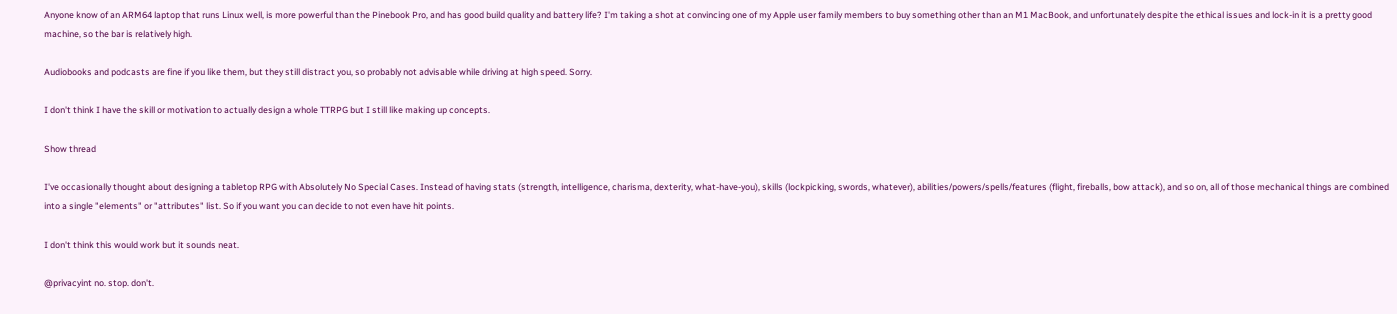Anyone know of an ARM64 laptop that runs Linux well, is more powerful than the Pinebook Pro, and has good build quality and battery life? I'm taking a shot at convincing one of my Apple user family members to buy something other than an M1 MacBook, and unfortunately despite the ethical issues and lock-in it is a pretty good machine, so the bar is relatively high.

Audiobooks and podcasts are fine if you like them, but they still distract you, so probably not advisable while driving at high speed. Sorry.

I don't think I have the skill or motivation to actually design a whole TTRPG but I still like making up concepts.

Show thread

I've occasionally thought about designing a tabletop RPG with Absolutely No Special Cases. Instead of having stats (strength, intelligence, charisma, dexterity, what-have-you), skills (lockpicking, swords, whatever), abilities/powers/spells/features (flight, fireballs, bow attack), and so on, all of those mechanical things are combined into a single "elements" or "attributes" list. So if you want you can decide to not even have hit points.

I don't think this would work but it sounds neat.

@privacyint no. stop. don't.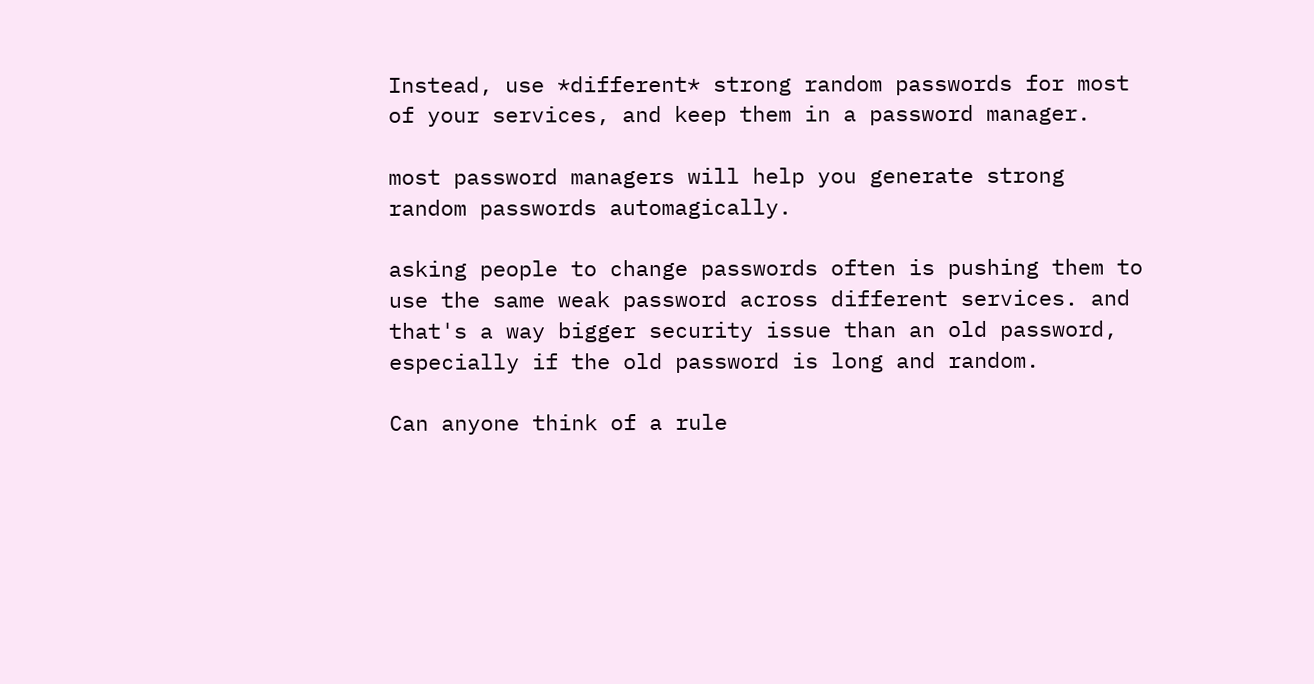Instead, use *different* strong random passwords for most of your services, and keep them in a password manager.

most password managers will help you generate strong random passwords automagically.

asking people to change passwords often is pushing them to use the same weak password across different services. and that's a way bigger security issue than an old password, especially if the old password is long and random.

Can anyone think of a rule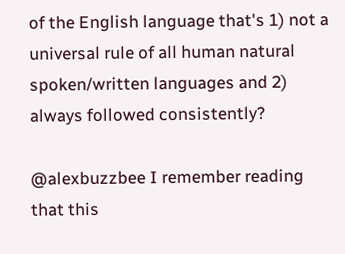of the English language that's 1) not a universal rule of all human natural spoken/written languages and 2) always followed consistently?

@alexbuzzbee I remember reading that this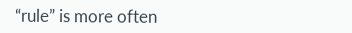“rule” is more often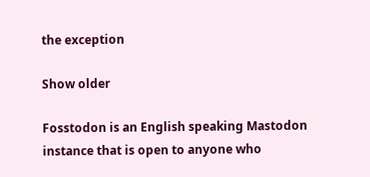the exception

Show older

Fosstodon is an English speaking Mastodon instance that is open to anyone who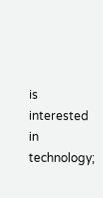is interested in technology;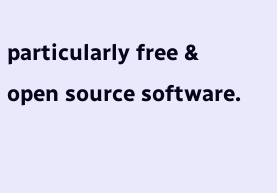particularly free & open source software.